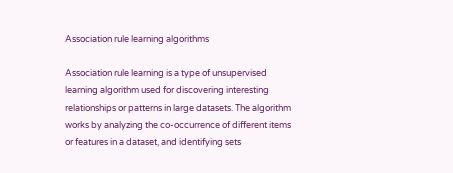Association rule learning algorithms

Association rule learning is a type of unsupervised learning algorithm used for discovering interesting relationships or patterns in large datasets. The algorithm works by analyzing the co-occurrence of different items or features in a dataset, and identifying sets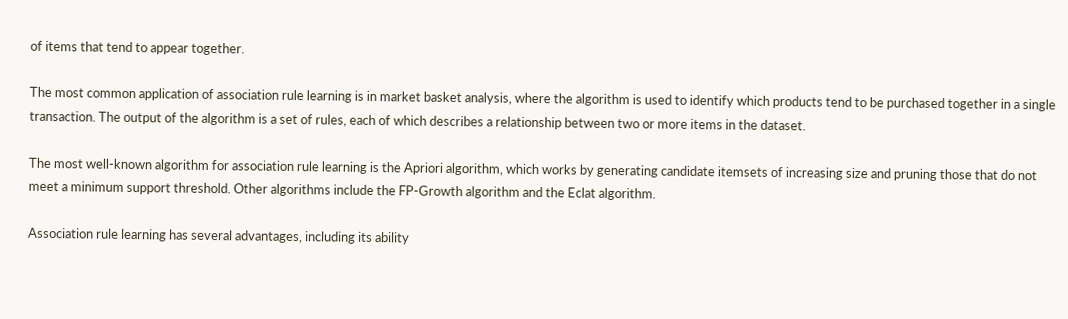of items that tend to appear together.

The most common application of association rule learning is in market basket analysis, where the algorithm is used to identify which products tend to be purchased together in a single transaction. The output of the algorithm is a set of rules, each of which describes a relationship between two or more items in the dataset.

The most well-known algorithm for association rule learning is the Apriori algorithm, which works by generating candidate itemsets of increasing size and pruning those that do not meet a minimum support threshold. Other algorithms include the FP-Growth algorithm and the Eclat algorithm.

Association rule learning has several advantages, including its ability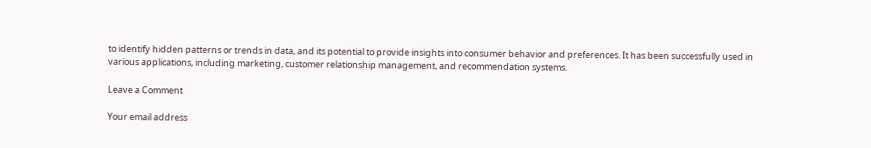to identify hidden patterns or trends in data, and its potential to provide insights into consumer behavior and preferences. It has been successfully used in various applications, including marketing, customer relationship management, and recommendation systems.

Leave a Comment

Your email address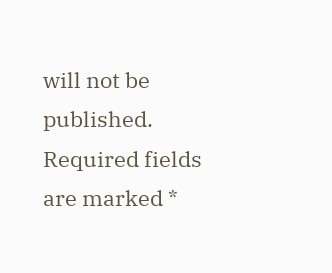will not be published. Required fields are marked *